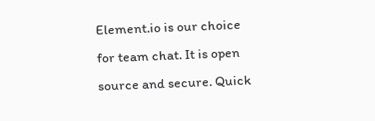Element.io is our choice for team chat. It is open source and secure. Quick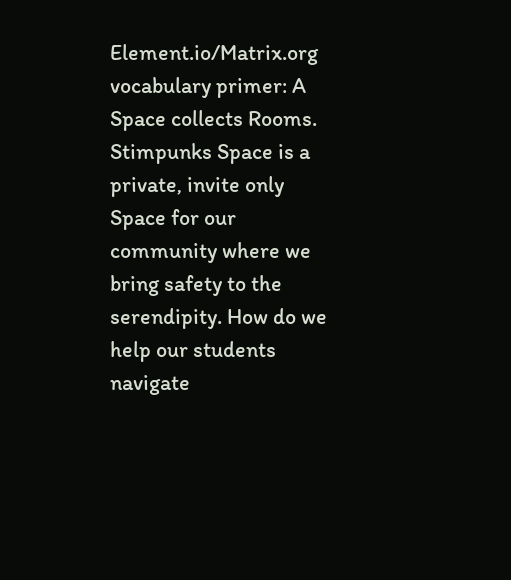Element.io/Matrix.org vocabulary primer: A Space collects Rooms. Stimpunks Space is a private, invite only Space for our community where we bring safety to the serendipity. How do we help our students navigate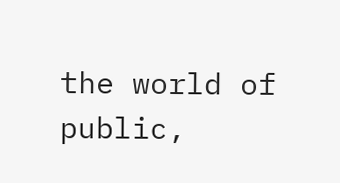the world of public,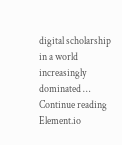digital scholarship in a world increasingly dominated … Continue reading Element.io